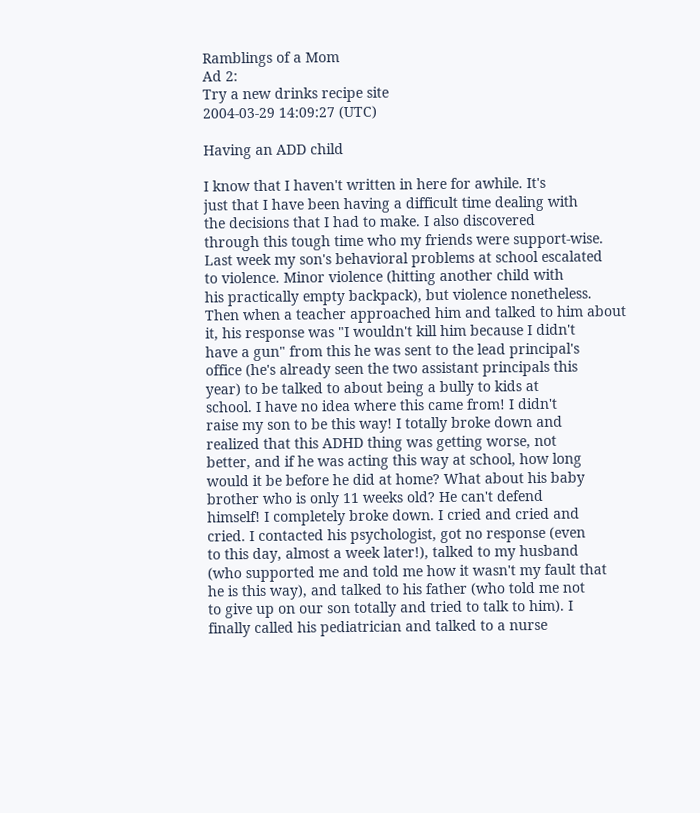Ramblings of a Mom
Ad 2:
Try a new drinks recipe site
2004-03-29 14:09:27 (UTC)

Having an ADD child

I know that I haven't written in here for awhile. It's
just that I have been having a difficult time dealing with
the decisions that I had to make. I also discovered
through this tough time who my friends were support-wise.
Last week my son's behavioral problems at school escalated
to violence. Minor violence (hitting another child with
his practically empty backpack), but violence nonetheless.
Then when a teacher approached him and talked to him about
it, his response was "I wouldn't kill him because I didn't
have a gun" from this he was sent to the lead principal's
office (he's already seen the two assistant principals this
year) to be talked to about being a bully to kids at
school. I have no idea where this came from! I didn't
raise my son to be this way! I totally broke down and
realized that this ADHD thing was getting worse, not
better, and if he was acting this way at school, how long
would it be before he did at home? What about his baby
brother who is only 11 weeks old? He can't defend
himself! I completely broke down. I cried and cried and
cried. I contacted his psychologist, got no response (even
to this day, almost a week later!), talked to my husband
(who supported me and told me how it wasn't my fault that
he is this way), and talked to his father (who told me not
to give up on our son totally and tried to talk to him). I
finally called his pediatrician and talked to a nurse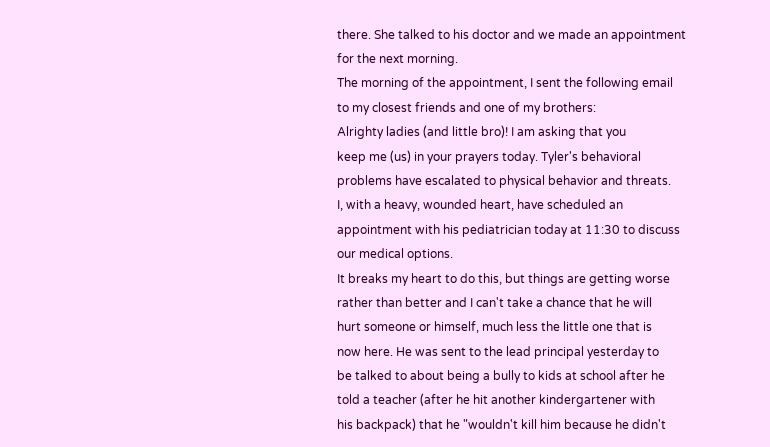there. She talked to his doctor and we made an appointment
for the next morning.
The morning of the appointment, I sent the following email
to my closest friends and one of my brothers:
Alrighty ladies (and little bro)! I am asking that you
keep me (us) in your prayers today. Tyler's behavioral
problems have escalated to physical behavior and threats.
I, with a heavy, wounded heart, have scheduled an
appointment with his pediatrician today at 11:30 to discuss
our medical options.
It breaks my heart to do this, but things are getting worse
rather than better and I can't take a chance that he will
hurt someone or himself, much less the little one that is
now here. He was sent to the lead principal yesterday to
be talked to about being a bully to kids at school after he
told a teacher (after he hit another kindergartener with
his backpack) that he "wouldn't kill him because he didn't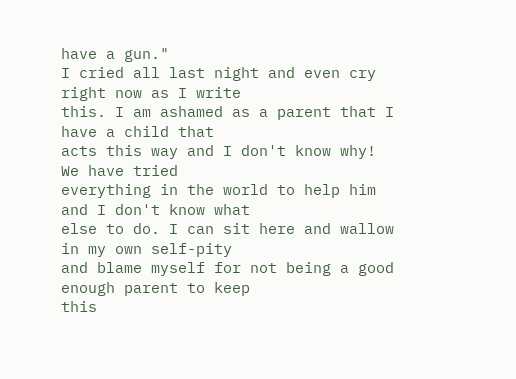have a gun."
I cried all last night and even cry right now as I write
this. I am ashamed as a parent that I have a child that
acts this way and I don't know why! We have tried
everything in the world to help him and I don't know what
else to do. I can sit here and wallow in my own self-pity
and blame myself for not being a good enough parent to keep
this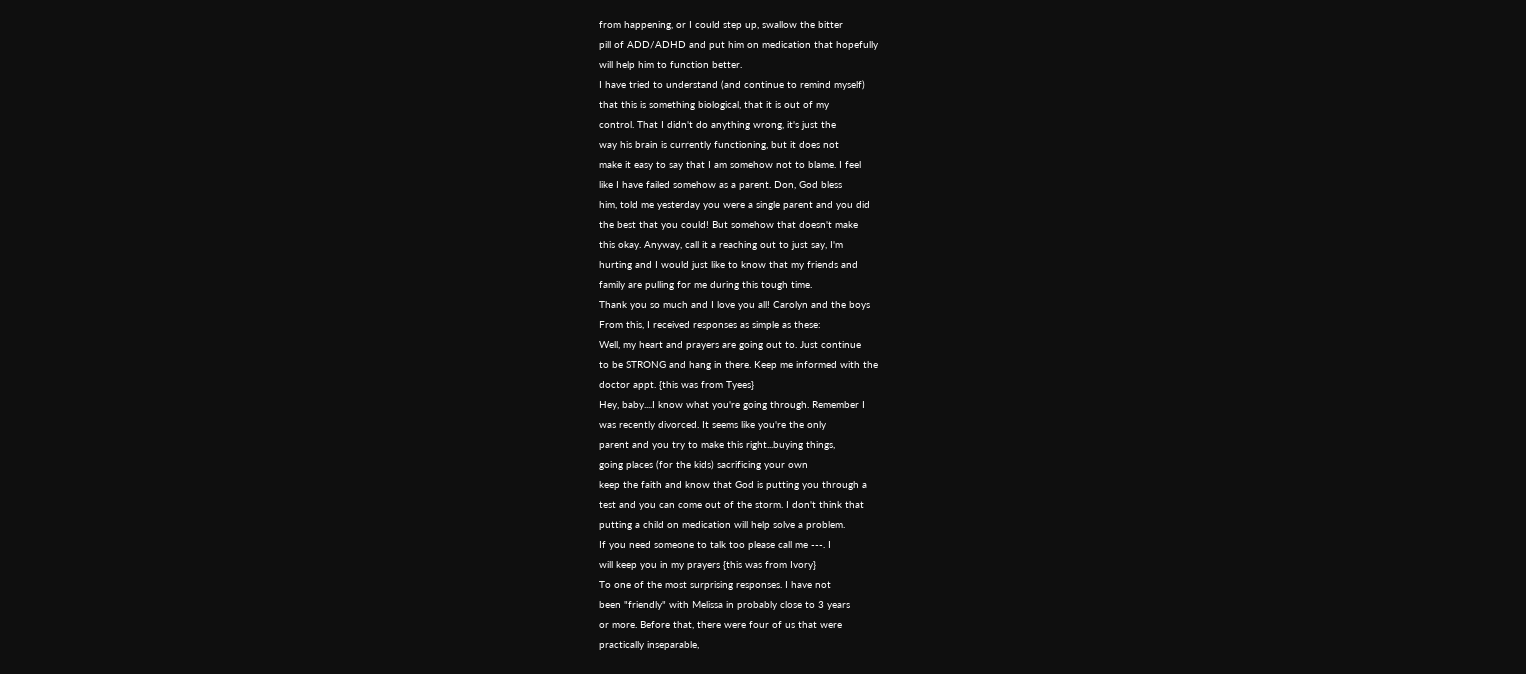from happening, or I could step up, swallow the bitter
pill of ADD/ADHD and put him on medication that hopefully
will help him to function better.
I have tried to understand (and continue to remind myself)
that this is something biological, that it is out of my
control. That I didn't do anything wrong, it's just the
way his brain is currently functioning, but it does not
make it easy to say that I am somehow not to blame. I feel
like I have failed somehow as a parent. Don, God bless
him, told me yesterday you were a single parent and you did
the best that you could! But somehow that doesn't make
this okay. Anyway, call it a reaching out to just say, I'm
hurting and I would just like to know that my friends and
family are pulling for me during this tough time.
Thank you so much and I love you all! Carolyn and the boys
From this, I received responses as simple as these:
Well, my heart and prayers are going out to. Just continue
to be STRONG and hang in there. Keep me informed with the
doctor appt. {this was from Tyees}
Hey, baby....I know what you're going through. Remember I
was recently divorced. It seems like you're the only
parent and you try to make this right...buying things,
going places (for the kids) sacrificing your own
keep the faith and know that God is putting you through a
test and you can come out of the storm. I don't think that
putting a child on medication will help solve a problem.
If you need someone to talk too please call me ---. I
will keep you in my prayers {this was from Ivory}
To one of the most surprising responses. I have not
been "friendly" with Melissa in probably close to 3 years
or more. Before that, there were four of us that were
practically inseparable,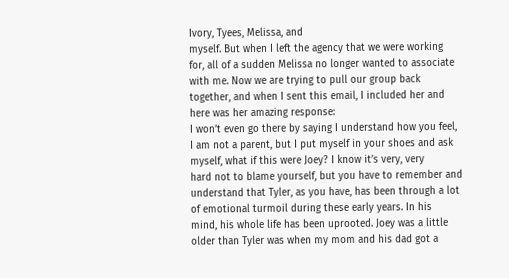Ivory, Tyees, Melissa, and
myself. But when I left the agency that we were working
for, all of a sudden Melissa no longer wanted to associate
with me. Now we are trying to pull our group back
together, and when I sent this email, I included her and
here was her amazing response:
I won’t even go there by saying I understand how you feel,
I am not a parent, but I put myself in your shoes and ask
myself, what if this were Joey? I know it’s very, very
hard not to blame yourself, but you have to remember and
understand that Tyler, as you have, has been through a lot
of emotional turmoil during these early years. In his
mind, his whole life has been uprooted. Joey was a little
older than Tyler was when my mom and his dad got a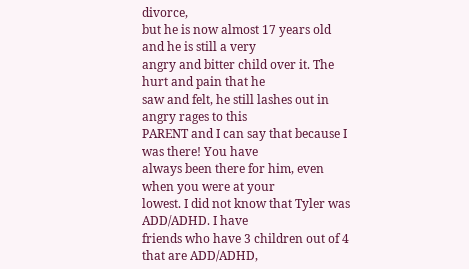divorce,
but he is now almost 17 years old and he is still a very
angry and bitter child over it. The hurt and pain that he
saw and felt, he still lashes out in angry rages to this
PARENT and I can say that because I was there! You have
always been there for him, even when you were at your
lowest. I did not know that Tyler was ADD/ADHD. I have
friends who have 3 children out of 4 that are ADD/ADHD,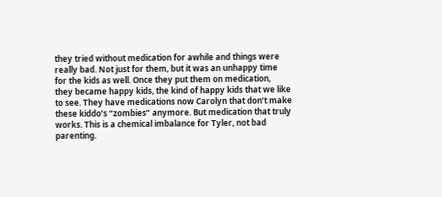they tried without medication for awhile and things were
really bad. Not just for them, but it was an unhappy time
for the kids as well. Once they put them on medication,
they became happy kids, the kind of happy kids that we like
to see. They have medications now Carolyn that don’t make
these kiddo’s “zombies” anymore. But medication that truly
works. This is a chemical imbalance for Tyler, not bad
parenting.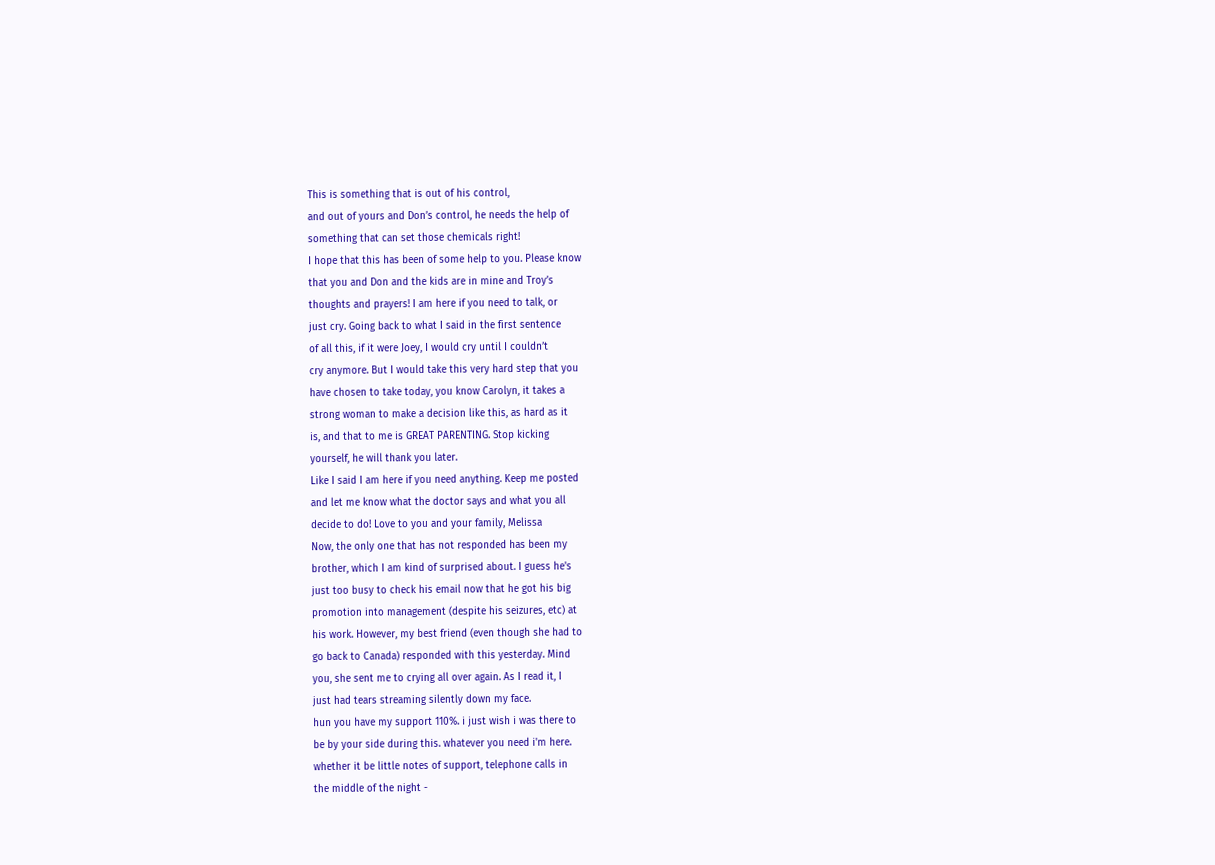This is something that is out of his control,
and out of yours and Don’s control, he needs the help of
something that can set those chemicals right!
I hope that this has been of some help to you. Please know
that you and Don and the kids are in mine and Troy’s
thoughts and prayers! I am here if you need to talk, or
just cry. Going back to what I said in the first sentence
of all this, if it were Joey, I would cry until I couldn’t
cry anymore. But I would take this very hard step that you
have chosen to take today, you know Carolyn, it takes a
strong woman to make a decision like this, as hard as it
is, and that to me is GREAT PARENTING. Stop kicking
yourself, he will thank you later.
Like I said I am here if you need anything. Keep me posted
and let me know what the doctor says and what you all
decide to do! Love to you and your family, Melissa
Now, the only one that has not responded has been my
brother, which I am kind of surprised about. I guess he's
just too busy to check his email now that he got his big
promotion into management (despite his seizures, etc) at
his work. However, my best friend (even though she had to
go back to Canada) responded with this yesterday. Mind
you, she sent me to crying all over again. As I read it, I
just had tears streaming silently down my face.
hun you have my support 110%. i just wish i was there to
be by your side during this. whatever you need i'm here.
whether it be little notes of support, telephone calls in
the middle of the night -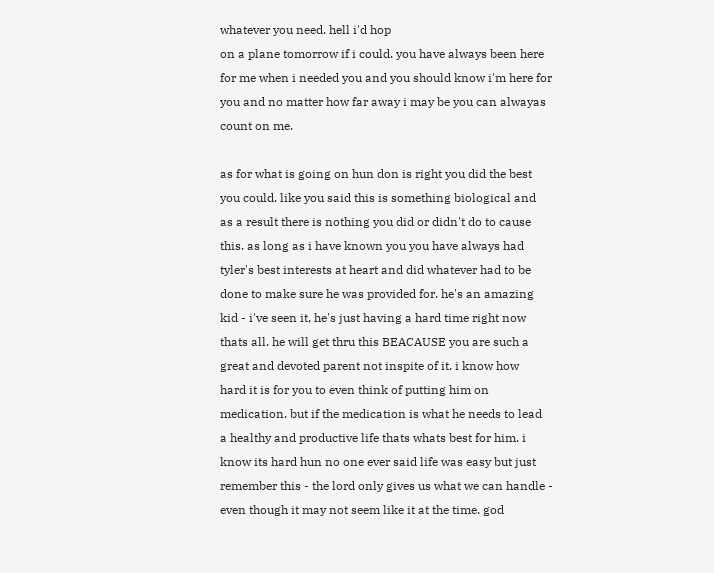whatever you need. hell i'd hop
on a plane tomorrow if i could. you have always been here
for me when i needed you and you should know i'm here for
you and no matter how far away i may be you can alwayas
count on me.

as for what is going on hun don is right you did the best
you could. like you said this is something biological and
as a result there is nothing you did or didn't do to cause
this. as long as i have known you you have always had
tyler's best interests at heart and did whatever had to be
done to make sure he was provided for. he's an amazing
kid - i've seen it, he's just having a hard time right now
thats all. he will get thru this BEACAUSE you are such a
great and devoted parent not inspite of it. i know how
hard it is for you to even think of putting him on
medication. but if the medication is what he needs to lead
a healthy and productive life thats whats best for him. i
know its hard hun no one ever said life was easy but just
remember this - the lord only gives us what we can handle -
even though it may not seem like it at the time. god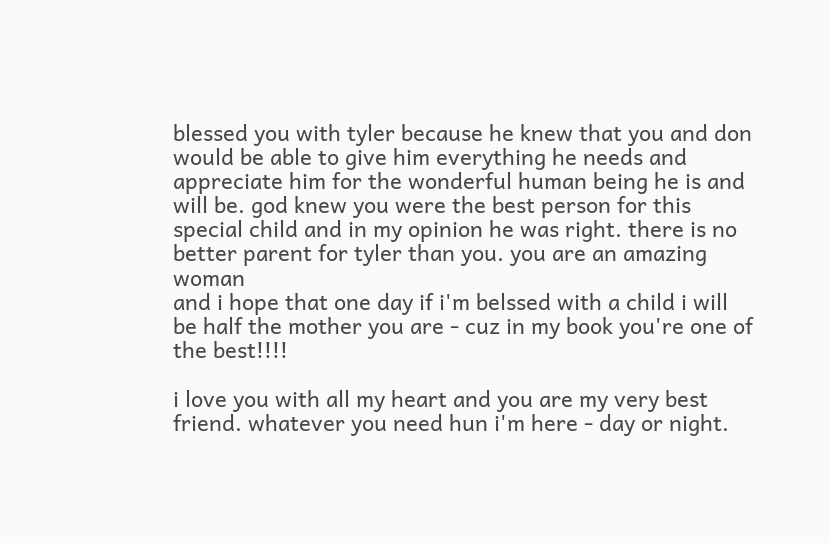blessed you with tyler because he knew that you and don
would be able to give him everything he needs and
appreciate him for the wonderful human being he is and
will be. god knew you were the best person for this
special child and in my opinion he was right. there is no
better parent for tyler than you. you are an amazing woman
and i hope that one day if i'm belssed with a child i will
be half the mother you are - cuz in my book you're one of
the best!!!!

i love you with all my heart and you are my very best
friend. whatever you need hun i'm here - day or night.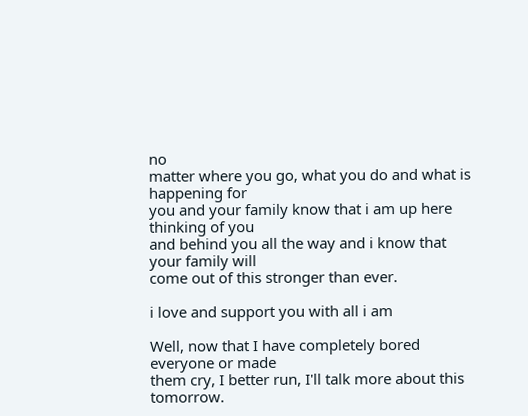no
matter where you go, what you do and what is happening for
you and your family know that i am up here thinking of you
and behind you all the way and i know that your family will
come out of this stronger than ever.

i love and support you with all i am

Well, now that I have completely bored everyone or made
them cry, I better run, I'll talk more about this
tomorrow.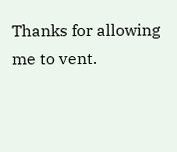Thanks for allowing me to vent.